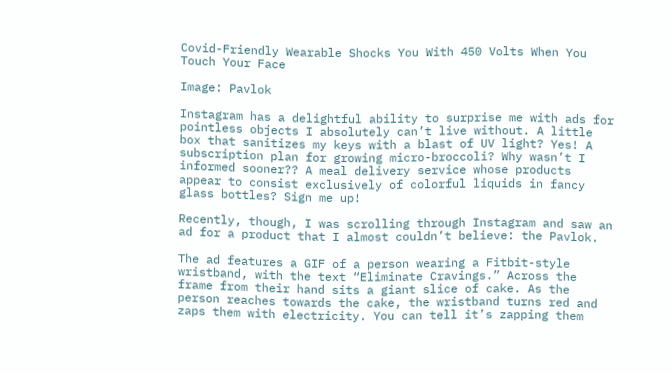Covid-Friendly Wearable Shocks You With 450 Volts When You Touch Your Face

Image: Pavlok

Instagram has a delightful ability to surprise me with ads for pointless objects I absolutely can’t live without. A little box that sanitizes my keys with a blast of UV light? Yes! A subscription plan for growing micro-broccoli? Why wasn’t I informed sooner?? A meal delivery service whose products appear to consist exclusively of colorful liquids in fancy glass bottles? Sign me up!

Recently, though, I was scrolling through Instagram and saw an ad for a product that I almost couldn’t believe: the Pavlok.

The ad features a GIF of a person wearing a Fitbit-style wristband, with the text “Eliminate Cravings.” Across the frame from their hand sits a giant slice of cake. As the person reaches towards the cake, the wristband turns red and zaps them with electricity. You can tell it’s zapping them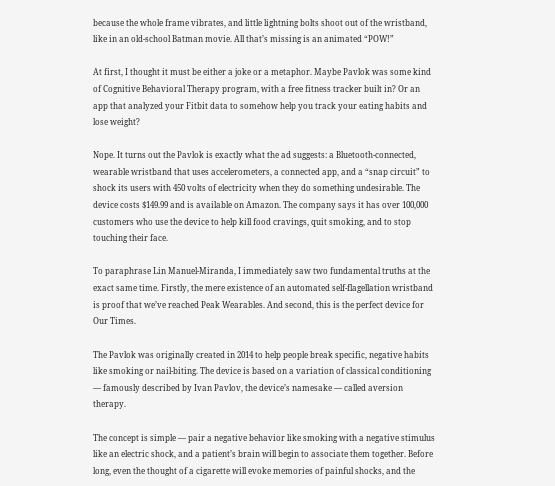because the whole frame vibrates, and little lightning bolts shoot out of the wristband, like in an old-school Batman movie. All that’s missing is an animated “POW!”

At first, I thought it must be either a joke or a metaphor. Maybe Pavlok was some kind of Cognitive Behavioral Therapy program, with a free fitness tracker built in? Or an app that analyzed your Fitbit data to somehow help you track your eating habits and lose weight?

Nope. It turns out the Pavlok is exactly what the ad suggests: a Bluetooth-connected, wearable wristband that uses accelerometers, a connected app, and a “snap circuit” to shock its users with 450 volts of electricity when they do something undesirable. The device costs $149.99 and is available on Amazon. The company says it has over 100,000 customers who use the device to help kill food cravings, quit smoking, and to stop touching their face.

To paraphrase Lin Manuel-Miranda, I immediately saw two fundamental truths at the exact same time. Firstly, the mere existence of an automated self-flagellation wristband is proof that we’ve reached Peak Wearables. And second, this is the perfect device for Our Times.

The Pavlok was originally created in 2014 to help people break specific, negative habits like smoking or nail-biting. The device is based on a variation of classical conditioning — famously described by Ivan Pavlov, the device’s namesake — called aversion therapy.

The concept is simple — pair a negative behavior like smoking with a negative stimulus like an electric shock, and a patient’s brain will begin to associate them together. Before long, even the thought of a cigarette will evoke memories of painful shocks, and the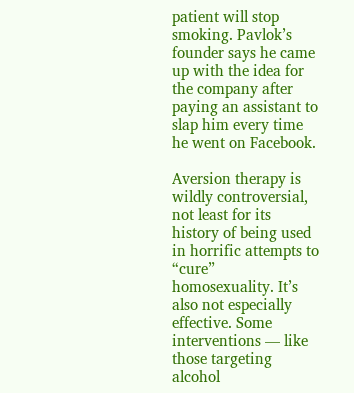patient will stop smoking. Pavlok’s founder says he came up with the idea for the company after paying an assistant to slap him every time he went on Facebook.

Aversion therapy is wildly controversial, not least for its history of being used in horrific attempts to “cure” homosexuality. It’s also not especially effective. Some interventions — like those targeting alcohol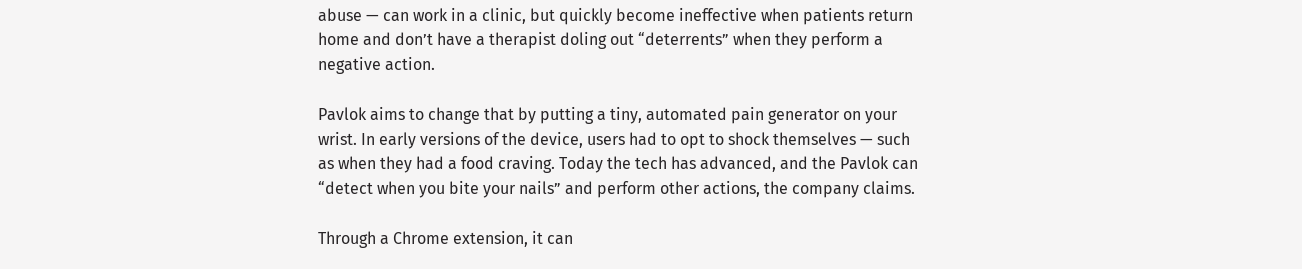abuse — can work in a clinic, but quickly become ineffective when patients return home and don’t have a therapist doling out “deterrents” when they perform a negative action.

Pavlok aims to change that by putting a tiny, automated pain generator on your wrist. In early versions of the device, users had to opt to shock themselves — such as when they had a food craving. Today the tech has advanced, and the Pavlok can “detect when you bite your nails” and perform other actions, the company claims.

Through a Chrome extension, it can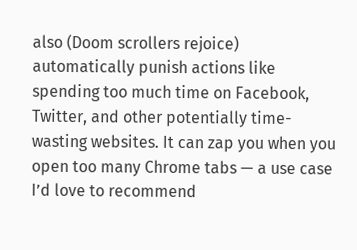also (Doom scrollers rejoice) automatically punish actions like spending too much time on Facebook, Twitter, and other potentially time-wasting websites. It can zap you when you open too many Chrome tabs — a use case I’d love to recommend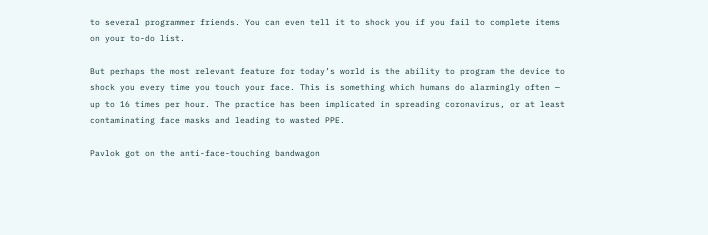to several programmer friends. You can even tell it to shock you if you fail to complete items on your to-do list.

But perhaps the most relevant feature for today’s world is the ability to program the device to shock you every time you touch your face. This is something which humans do alarmingly often — up to 16 times per hour. The practice has been implicated in spreading coronavirus, or at least contaminating face masks and leading to wasted PPE.

Pavlok got on the anti-face-touching bandwagon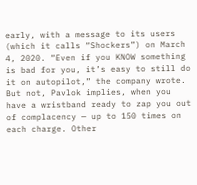early, with a message to its users (which it calls “Shockers”) on March 4, 2020. “Even if you KNOW something is bad for you, it’s easy to still do it on autopilot,” the company wrote. But not, Pavlok implies, when you have a wristband ready to zap you out of complacency — up to 150 times on each charge. Other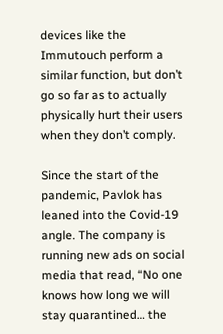devices like the Immutouch perform a similar function, but don’t go so far as to actually physically hurt their users when they don’t comply.

Since the start of the pandemic, Pavlok has leaned into the Covid-19 angle. The company is running new ads on social media that read, “No one knows how long we will stay quarantined… the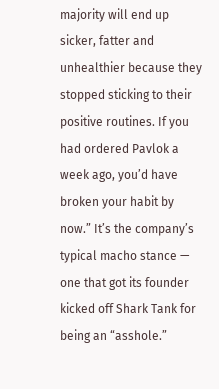majority will end up sicker, fatter and unhealthier because they stopped sticking to their positive routines. If you had ordered Pavlok a week ago, you’d have broken your habit by now.” It’s the company’s typical macho stance — one that got its founder kicked off Shark Tank for being an “asshole.”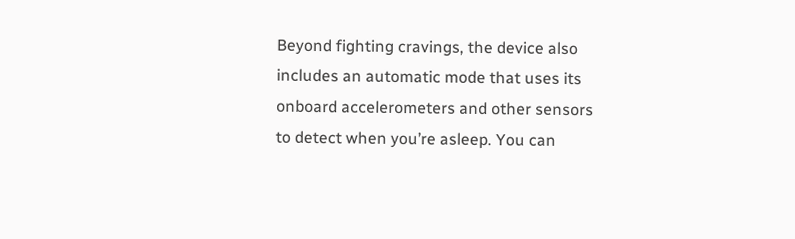Beyond fighting cravings, the device also includes an automatic mode that uses its onboard accelerometers and other sensors to detect when you’re asleep. You can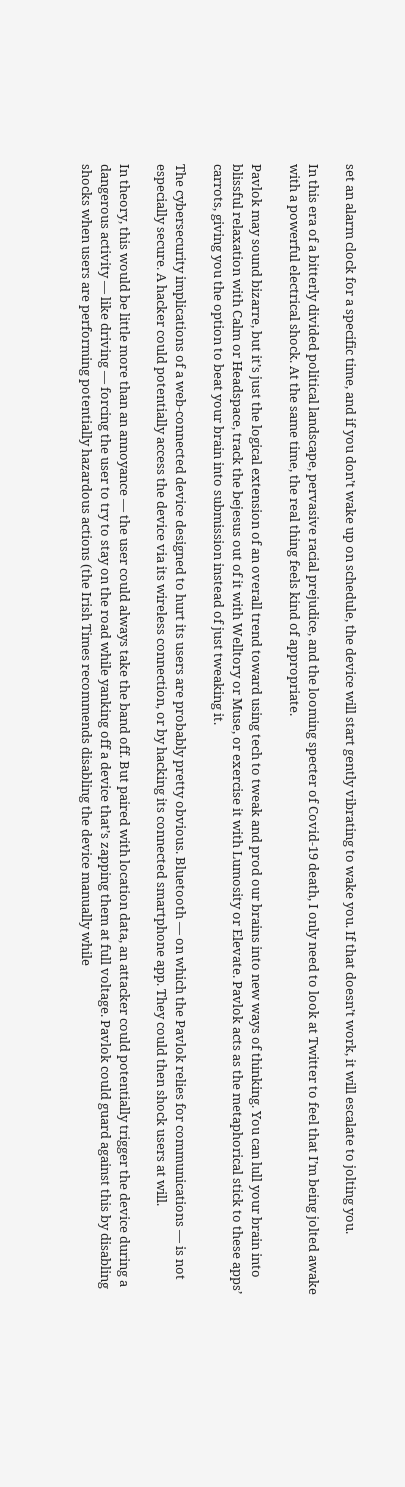set an alarm clock for a specific time, and if you don’t wake up on schedule, the device will start gently vibrating to wake you. If that doesn’t work, it will escalate to jolting you.

In this era of a bitterly divided political landscape, pervasive racial prejudice, and the looming specter of Covid-19 death, I only need to look at Twitter to feel that I’m being jolted awake with a powerful electrical shock. At the same time, the real thing feels kind of appropriate.

Pavlok may sound bizarre, but it’s just the logical extension of an overall trend toward using tech to tweak and prod our brains into new ways of thinking. You can lull your brain into blissful relaxation with Calm or Headspace, track the bejesus out of it with Welltory or Muse, or exercise it with Lumosity or Elevate. Pavlok acts as the metaphorical stick to these apps’ carrots, giving you the option to beat your brain into submission instead of just tweaking it.

The cybersecurity implications of a web-connected device designed to hurt its users are probably pretty obvious. Bluetooth — on which the Pavlok relies for communications — is not especially secure. A hacker could potentially access the device via its wireless connection, or by hacking its connected smartphone app. They could then shock users at will.

In theory, this would be little more than an annoyance — the user could always take the band off. But paired with location data, an attacker could potentially trigger the device during a dangerous activity — like driving — forcing the user to try to stay on the road while yanking off a device that’s zapping them at full voltage. Pavlok could guard against this by disabling shocks when users are performing potentially hazardous actions (the Irish Times recommends disabling the device manually while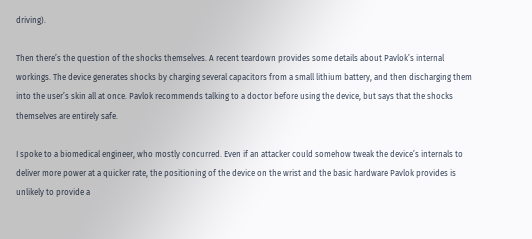driving).

Then there’s the question of the shocks themselves. A recent teardown provides some details about Pavlok’s internal workings. The device generates shocks by charging several capacitors from a small lithium battery, and then discharging them into the user’s skin all at once. Pavlok recommends talking to a doctor before using the device, but says that the shocks themselves are entirely safe.

I spoke to a biomedical engineer, who mostly concurred. Even if an attacker could somehow tweak the device’s internals to deliver more power at a quicker rate, the positioning of the device on the wrist and the basic hardware Pavlok provides is unlikely to provide a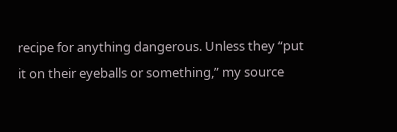recipe for anything dangerous. Unless they “put it on their eyeballs or something,” my source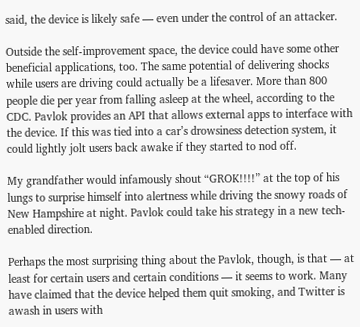said, the device is likely safe — even under the control of an attacker.

Outside the self-improvement space, the device could have some other beneficial applications, too. The same potential of delivering shocks while users are driving could actually be a lifesaver. More than 800 people die per year from falling asleep at the wheel, according to the CDC. Pavlok provides an API that allows external apps to interface with the device. If this was tied into a car’s drowsiness detection system, it could lightly jolt users back awake if they started to nod off.

My grandfather would infamously shout “GROK!!!!” at the top of his lungs to surprise himself into alertness while driving the snowy roads of New Hampshire at night. Pavlok could take his strategy in a new tech-enabled direction.

Perhaps the most surprising thing about the Pavlok, though, is that — at least for certain users and certain conditions — it seems to work. Many have claimed that the device helped them quit smoking, and Twitter is awash in users with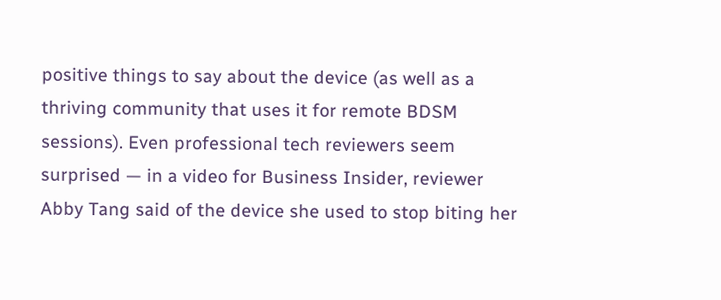positive things to say about the device (as well as a thriving community that uses it for remote BDSM sessions). Even professional tech reviewers seem surprised — in a video for Business Insider, reviewer Abby Tang said of the device she used to stop biting her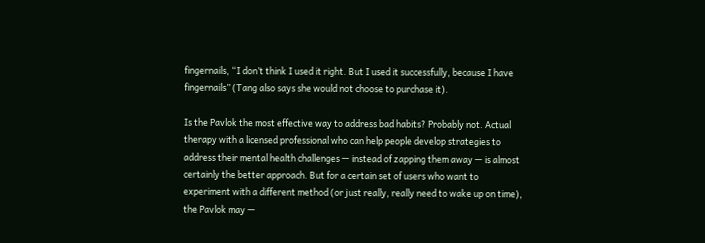fingernails, “I don’t think I used it right. But I used it successfully, because I have fingernails” (Tang also says she would not choose to purchase it).

Is the Pavlok the most effective way to address bad habits? Probably not. Actual therapy with a licensed professional who can help people develop strategies to address their mental health challenges — instead of zapping them away — is almost certainly the better approach. But for a certain set of users who want to experiment with a different method (or just really, really need to wake up on time), the Pavlok may —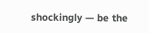shockingly — be the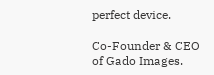perfect device.

Co-Founder & CEO of Gado Images.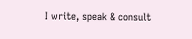I write, speak & consult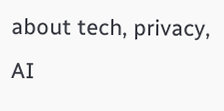about tech, privacy, AI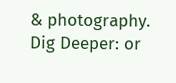& photography. Dig Deeper: or